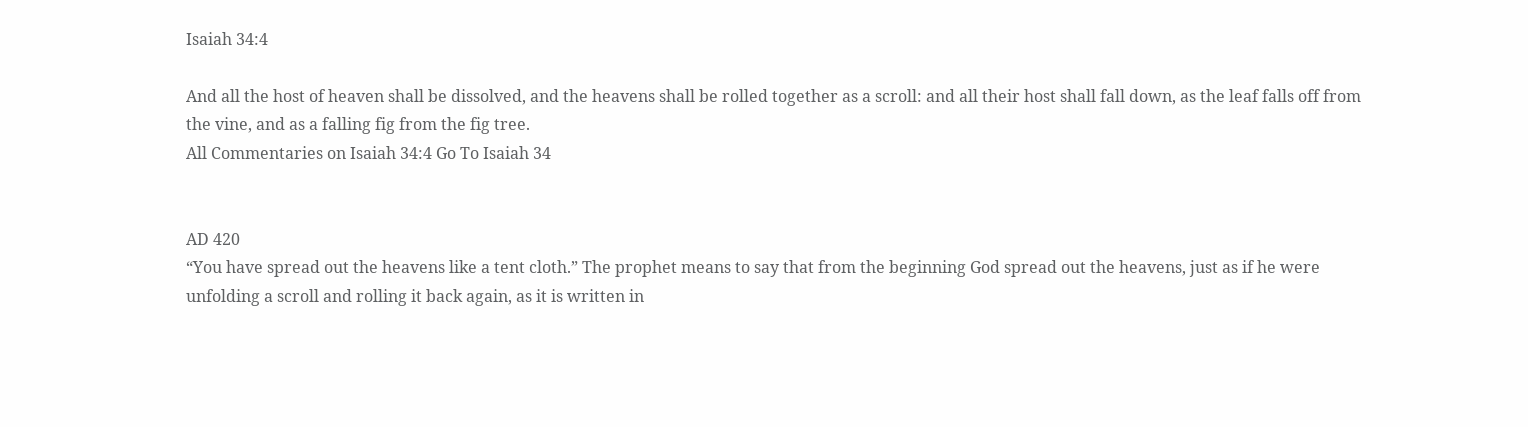Isaiah 34:4

And all the host of heaven shall be dissolved, and the heavens shall be rolled together as a scroll: and all their host shall fall down, as the leaf falls off from the vine, and as a falling fig from the fig tree.
All Commentaries on Isaiah 34:4 Go To Isaiah 34


AD 420
“You have spread out the heavens like a tent cloth.” The prophet means to say that from the beginning God spread out the heavens, just as if he were unfolding a scroll and rolling it back again, as it is written in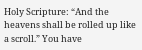Holy Scripture: “And the heavens shall be rolled up like a scroll.” You have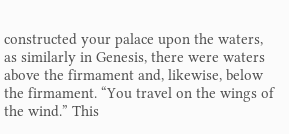constructed your palace upon the waters, as similarly in Genesis, there were waters above the firmament and, likewise, below the firmament. “You travel on the wings of the wind.” This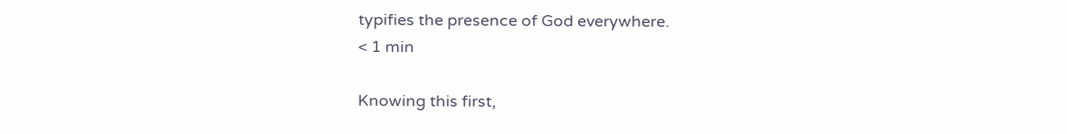typifies the presence of God everywhere.
< 1 min

Knowing this first,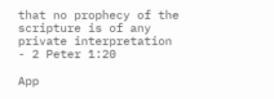that no prophecy of the scripture is of any private interpretation - 2 Peter 1:20

App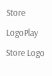Store LogoPlay Store Logo